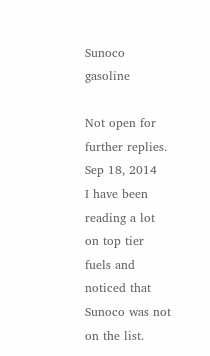Sunoco gasoline

Not open for further replies.
Sep 18, 2014
I have been reading a lot on top tier fuels and noticed that Sunoco was not on the list.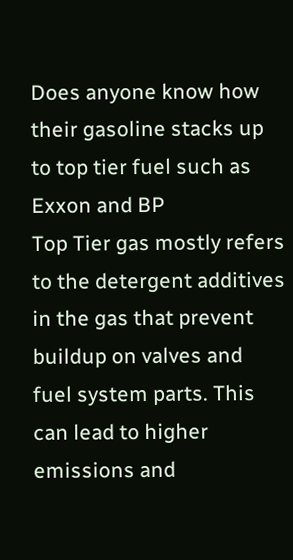Does anyone know how their gasoline stacks up to top tier fuel such as Exxon and BP
Top Tier gas mostly refers to the detergent additives in the gas that prevent buildup on valves and fuel system parts. This can lead to higher emissions and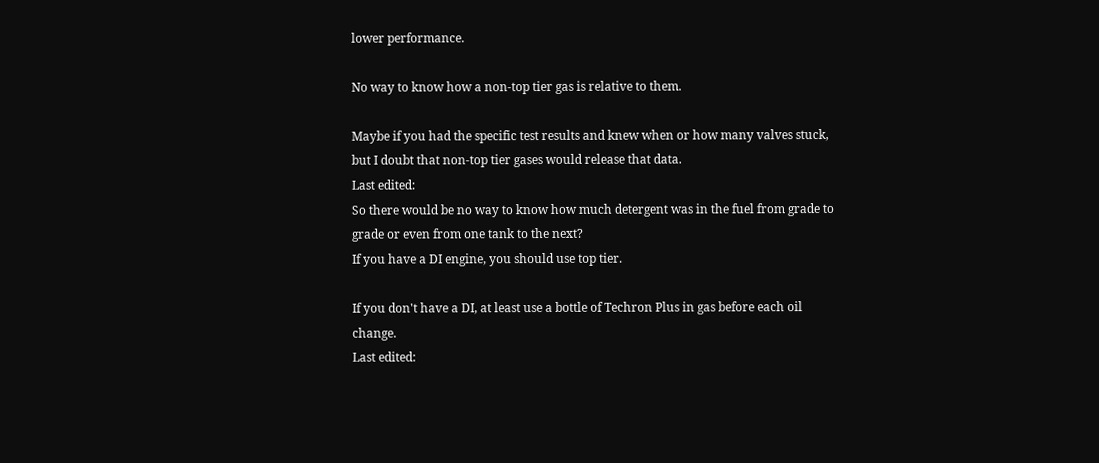lower performance.

No way to know how a non-top tier gas is relative to them.

Maybe if you had the specific test results and knew when or how many valves stuck, but I doubt that non-top tier gases would release that data.
Last edited:
So there would be no way to know how much detergent was in the fuel from grade to grade or even from one tank to the next?
If you have a DI engine, you should use top tier.

If you don't have a DI, at least use a bottle of Techron Plus in gas before each oil change.
Last edited: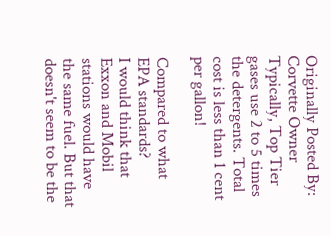Originally Posted By: Corvette Owner
Typically, Top Tier gases use 2 to 5 times the detergents. Total cost is less than 1 cent per gallon!

Compared to what EPA standards?
I would think that Exxon and Mobil stations would have the same fuel. But that doesn't seem to be the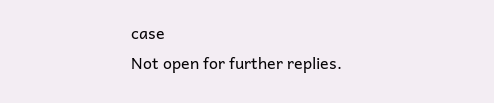case
Not open for further replies.